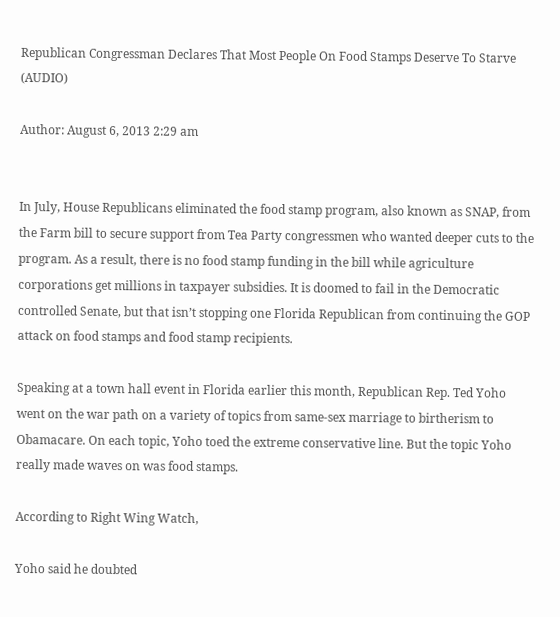Republican Congressman Declares That Most People On Food Stamps Deserve To Starve (AUDIO)

Author: August 6, 2013 2:29 am


In July, House Republicans eliminated the food stamp program, also known as SNAP, from the Farm bill to secure support from Tea Party congressmen who wanted deeper cuts to the program. As a result, there is no food stamp funding in the bill while agriculture corporations get millions in taxpayer subsidies. It is doomed to fail in the Democratic controlled Senate, but that isn’t stopping one Florida Republican from continuing the GOP attack on food stamps and food stamp recipients.

Speaking at a town hall event in Florida earlier this month, Republican Rep. Ted Yoho went on the war path on a variety of topics from same-sex marriage to birtherism to Obamacare. On each topic, Yoho toed the extreme conservative line. But the topic Yoho really made waves on was food stamps.

According to Right Wing Watch,

Yoho said he doubted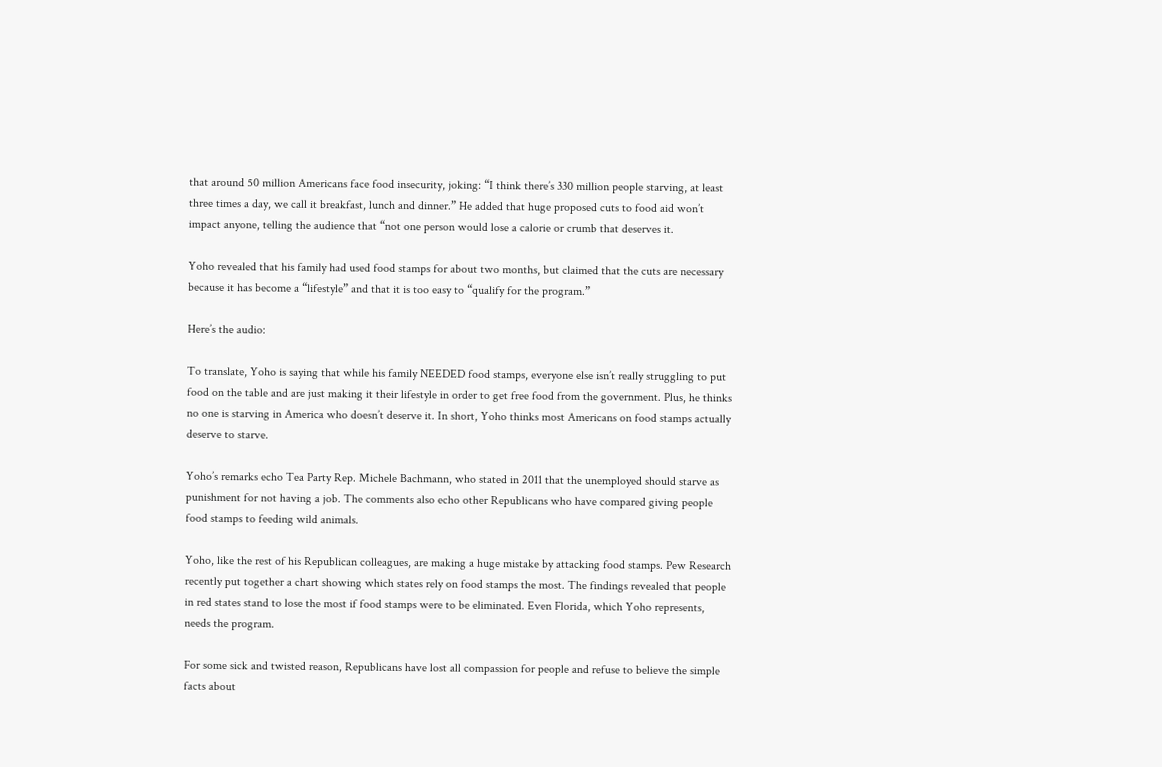that around 50 million Americans face food insecurity, joking: “I think there’s 330 million people starving, at least three times a day, we call it breakfast, lunch and dinner.” He added that huge proposed cuts to food aid won’t impact anyone, telling the audience that “not one person would lose a calorie or crumb that deserves it.

Yoho revealed that his family had used food stamps for about two months, but claimed that the cuts are necessary because it has become a “lifestyle” and that it is too easy to “qualify for the program.”

Here’s the audio:

To translate, Yoho is saying that while his family NEEDED food stamps, everyone else isn’t really struggling to put food on the table and are just making it their lifestyle in order to get free food from the government. Plus, he thinks no one is starving in America who doesn’t deserve it. In short, Yoho thinks most Americans on food stamps actually deserve to starve.

Yoho’s remarks echo Tea Party Rep. Michele Bachmann, who stated in 2011 that the unemployed should starve as punishment for not having a job. The comments also echo other Republicans who have compared giving people food stamps to feeding wild animals.

Yoho, like the rest of his Republican colleagues, are making a huge mistake by attacking food stamps. Pew Research recently put together a chart showing which states rely on food stamps the most. The findings revealed that people in red states stand to lose the most if food stamps were to be eliminated. Even Florida, which Yoho represents, needs the program.

For some sick and twisted reason, Republicans have lost all compassion for people and refuse to believe the simple facts about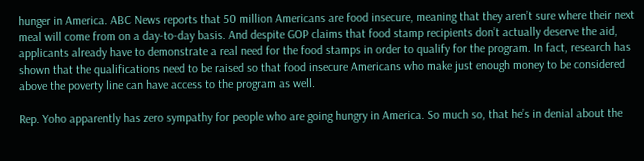hunger in America. ABC News reports that 50 million Americans are food insecure, meaning that they aren’t sure where their next meal will come from on a day-to-day basis. And despite GOP claims that food stamp recipients don’t actually deserve the aid, applicants already have to demonstrate a real need for the food stamps in order to qualify for the program. In fact, research has shown that the qualifications need to be raised so that food insecure Americans who make just enough money to be considered above the poverty line can have access to the program as well.

Rep. Yoho apparently has zero sympathy for people who are going hungry in America. So much so, that he’s in denial about the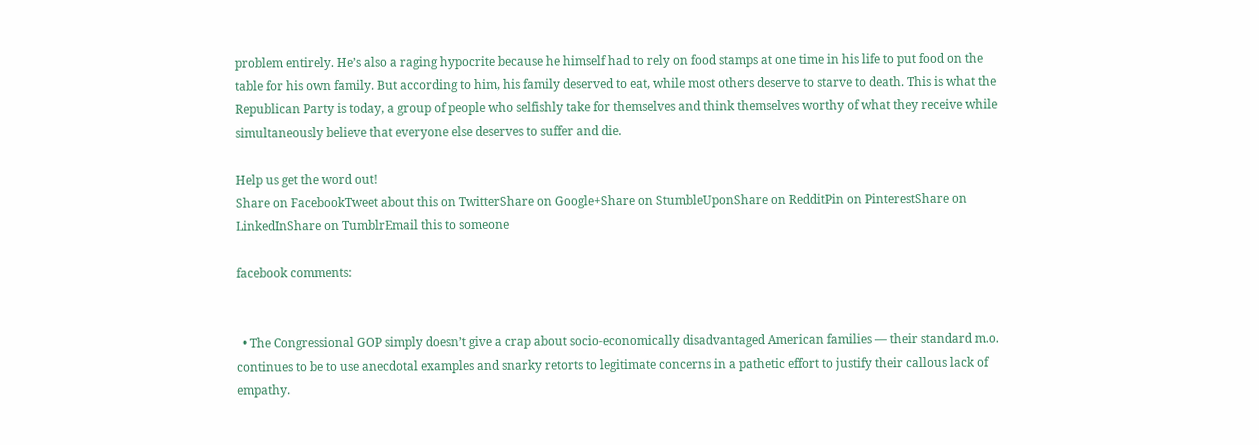problem entirely. He’s also a raging hypocrite because he himself had to rely on food stamps at one time in his life to put food on the table for his own family. But according to him, his family deserved to eat, while most others deserve to starve to death. This is what the Republican Party is today, a group of people who selfishly take for themselves and think themselves worthy of what they receive while simultaneously believe that everyone else deserves to suffer and die.

Help us get the word out!
Share on FacebookTweet about this on TwitterShare on Google+Share on StumbleUponShare on RedditPin on PinterestShare on LinkedInShare on TumblrEmail this to someone

facebook comments:


  • The Congressional GOP simply doesn’t give a crap about socio-economically disadvantaged American families — their standard m.o. continues to be to use anecdotal examples and snarky retorts to legitimate concerns in a pathetic effort to justify their callous lack of empathy.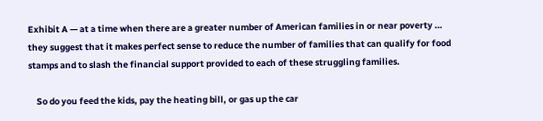Exhibit A — at a time when there are a greater number of American families in or near poverty … they suggest that it makes perfect sense to reduce the number of families that can qualify for food stamps and to slash the financial support provided to each of these struggling families.

    So do you feed the kids, pay the heating bill, or gas up the car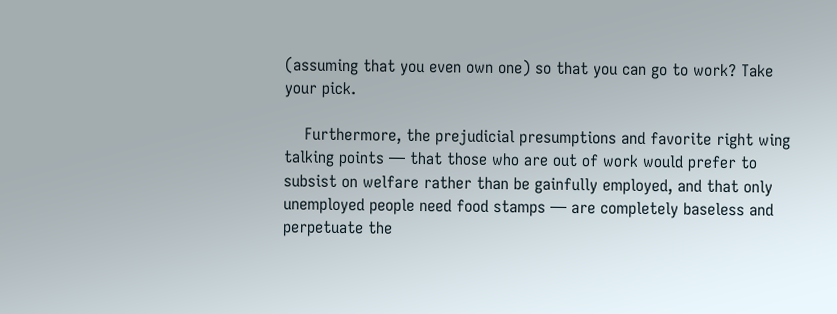(assuming that you even own one) so that you can go to work? Take your pick.

    Furthermore, the prejudicial presumptions and favorite right wing talking points — that those who are out of work would prefer to subsist on welfare rather than be gainfully employed, and that only unemployed people need food stamps — are completely baseless and perpetuate the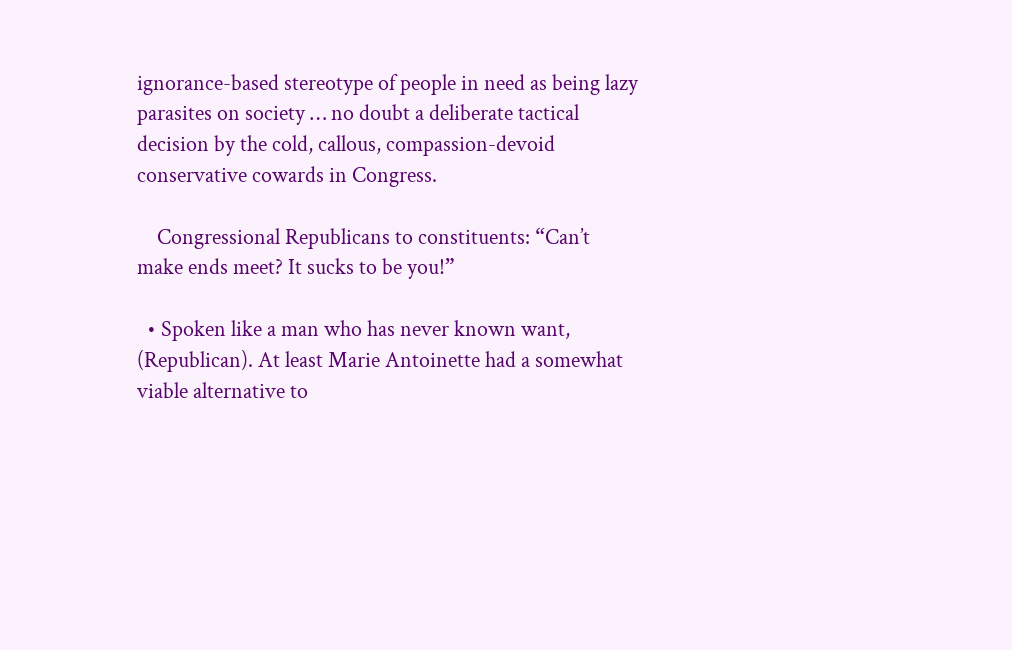ignorance-based stereotype of people in need as being lazy parasites on society … no doubt a deliberate tactical decision by the cold, callous, compassion-devoid conservative cowards in Congress.

    Congressional Republicans to constituents: “Can’t make ends meet? It sucks to be you!”

  • Spoken like a man who has never known want, (Republican). At least Marie Antoinette had a somewhat viable alternative to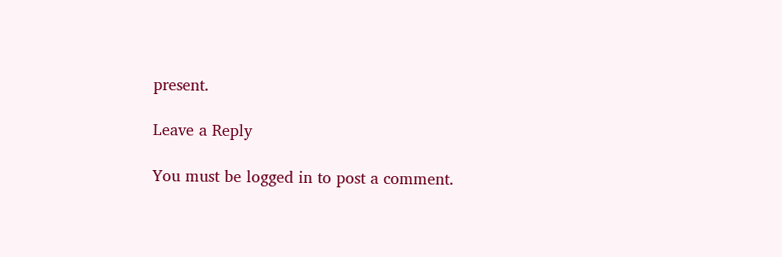present.

Leave a Reply

You must be logged in to post a comment.